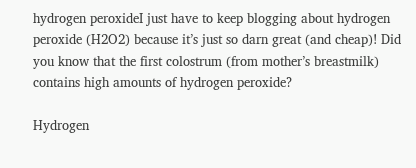hydrogen peroxideI just have to keep blogging about hydrogen peroxide (H2O2) because it’s just so darn great (and cheap)! Did you know that the first colostrum (from mother’s breastmilk) contains high amounts of hydrogen peroxide?

Hydrogen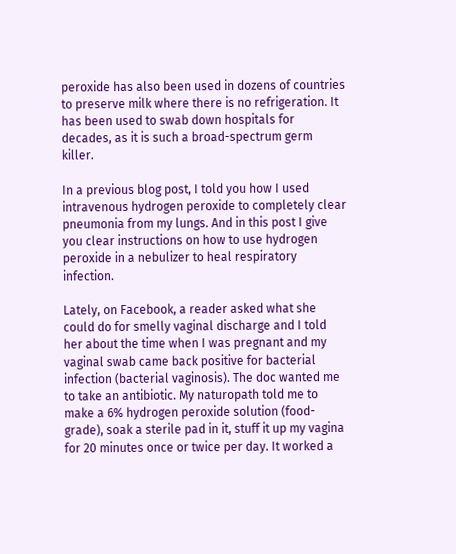peroxide has also been used in dozens of countries to preserve milk where there is no refrigeration. It has been used to swab down hospitals for decades, as it is such a broad-spectrum germ killer.

In a previous blog post, I told you how I used intravenous hydrogen peroxide to completely clear pneumonia from my lungs. And in this post I give you clear instructions on how to use hydrogen peroxide in a nebulizer to heal respiratory infection.

Lately, on Facebook, a reader asked what she could do for smelly vaginal discharge and I told her about the time when I was pregnant and my vaginal swab came back positive for bacterial infection (bacterial vaginosis). The doc wanted me to take an antibiotic. My naturopath told me to make a 6% hydrogen peroxide solution (food-grade), soak a sterile pad in it, stuff it up my vagina for 20 minutes once or twice per day. It worked a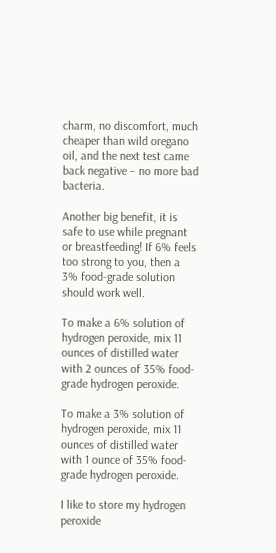charm, no discomfort, much cheaper than wild oregano oil, and the next test came back negative – no more bad bacteria.

Another big benefit, it is safe to use while pregnant or breastfeeding! If 6% feels too strong to you, then a 3% food-grade solution should work well.

To make a 6% solution of hydrogen peroxide, mix 11 ounces of distilled water with 2 ounces of 35% food-grade hydrogen peroxide.

To make a 3% solution of hydrogen peroxide, mix 11 ounces of distilled water with 1 ounce of 35% food-grade hydrogen peroxide.

I like to store my hydrogen peroxide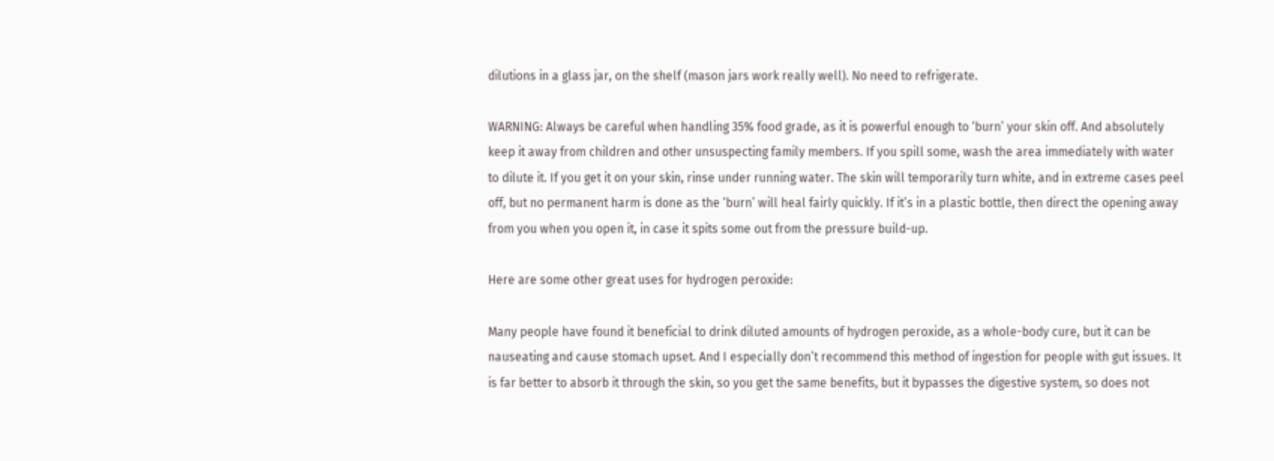dilutions in a glass jar, on the shelf (mason jars work really well). No need to refrigerate.

WARNING: Always be careful when handling 35% food grade, as it is powerful enough to ‘burn’ your skin off. And absolutely keep it away from children and other unsuspecting family members. If you spill some, wash the area immediately with water to dilute it. If you get it on your skin, rinse under running water. The skin will temporarily turn white, and in extreme cases peel off, but no permanent harm is done as the ‘burn’ will heal fairly quickly. If it’s in a plastic bottle, then direct the opening away from you when you open it, in case it spits some out from the pressure build-up.

Here are some other great uses for hydrogen peroxide:

Many people have found it beneficial to drink diluted amounts of hydrogen peroxide, as a whole-body cure, but it can be nauseating and cause stomach upset. And I especially don’t recommend this method of ingestion for people with gut issues. It is far better to absorb it through the skin, so you get the same benefits, but it bypasses the digestive system, so does not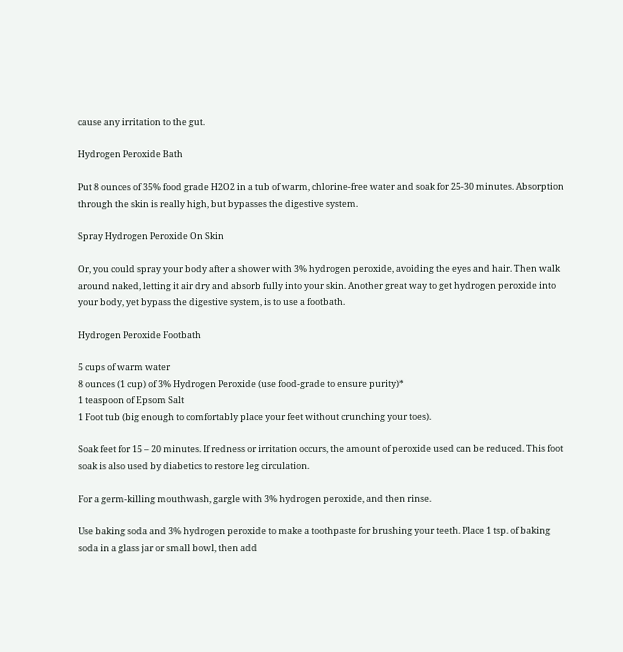cause any irritation to the gut.

Hydrogen Peroxide Bath

Put 8 ounces of 35% food grade H2O2 in a tub of warm, chlorine-free water and soak for 25-30 minutes. Absorption through the skin is really high, but bypasses the digestive system.

Spray Hydrogen Peroxide On Skin

Or, you could spray your body after a shower with 3% hydrogen peroxide, avoiding the eyes and hair. Then walk around naked, letting it air dry and absorb fully into your skin. Another great way to get hydrogen peroxide into your body, yet bypass the digestive system, is to use a footbath.

Hydrogen Peroxide Footbath

5 cups of warm water
8 ounces (1 cup) of 3% Hydrogen Peroxide (use food-grade to ensure purity)*
1 teaspoon of Epsom Salt
1 Foot tub (big enough to comfortably place your feet without crunching your toes).

Soak feet for 15 – 20 minutes. If redness or irritation occurs, the amount of peroxide used can be reduced. This foot soak is also used by diabetics to restore leg circulation.

For a germ-killing mouthwash, gargle with 3% hydrogen peroxide, and then rinse.

Use baking soda and 3% hydrogen peroxide to make a toothpaste for brushing your teeth. Place 1 tsp. of baking soda in a glass jar or small bowl, then add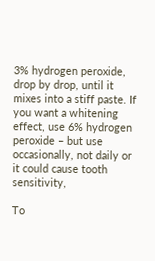3% hydrogen peroxide, drop by drop, until it mixes into a stiff paste. If you want a whitening effect, use 6% hydrogen peroxide – but use occasionally, not daily or it could cause tooth sensitivity,

To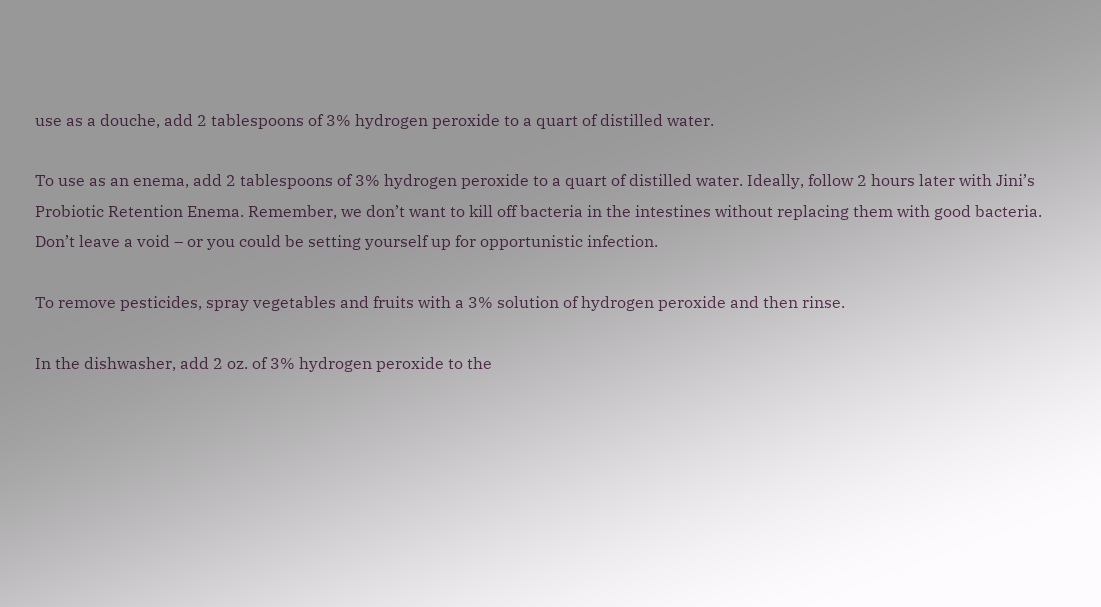use as a douche, add 2 tablespoons of 3% hydrogen peroxide to a quart of distilled water.

To use as an enema, add 2 tablespoons of 3% hydrogen peroxide to a quart of distilled water. Ideally, follow 2 hours later with Jini’s Probiotic Retention Enema. Remember, we don’t want to kill off bacteria in the intestines without replacing them with good bacteria. Don’t leave a void – or you could be setting yourself up for opportunistic infection.

To remove pesticides, spray vegetables and fruits with a 3% solution of hydrogen peroxide and then rinse.

In the dishwasher, add 2 oz. of 3% hydrogen peroxide to the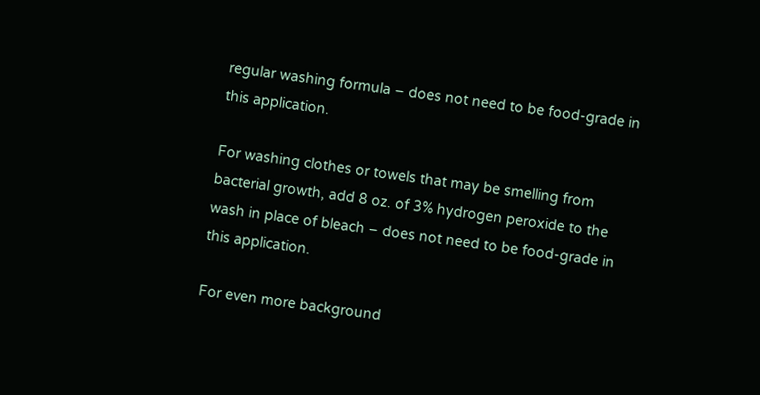regular washing formula – does not need to be food-grade in this application.

For washing clothes or towels that may be smelling from bacterial growth, add 8 oz. of 3% hydrogen peroxide to the wash in place of bleach – does not need to be food-grade in this application.

For even more background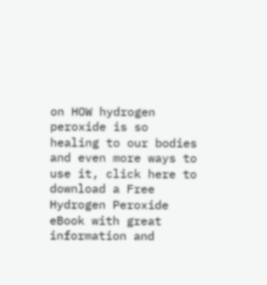on HOW hydrogen peroxide is so healing to our bodies and even more ways to use it, click here to download a Free Hydrogen Peroxide eBook with great information and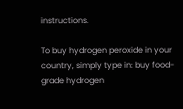instructions.

To buy hydrogen peroxide in your country, simply type in: buy food-grade hydrogen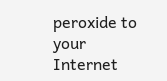peroxide to your Internet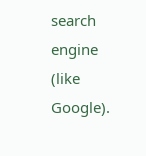search engine (like Google).